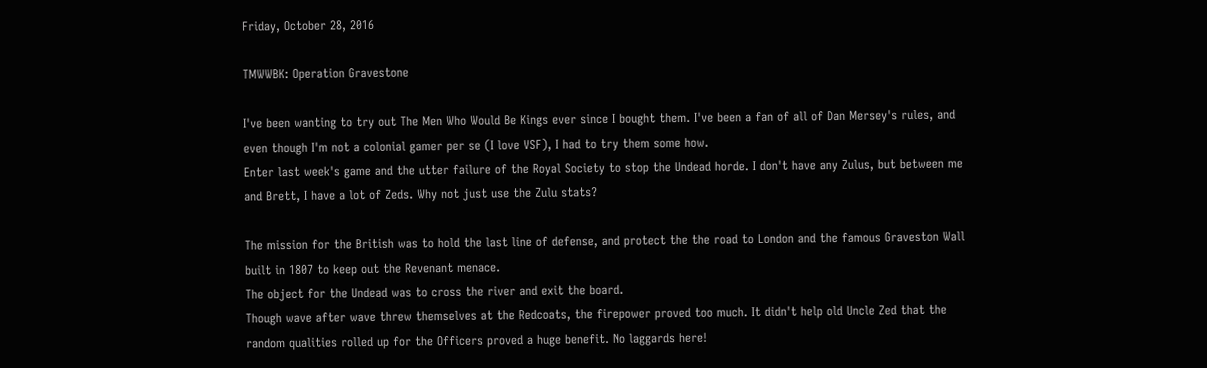Friday, October 28, 2016

TMWWBK: Operation Gravestone

I've been wanting to try out The Men Who Would Be Kings ever since I bought them. I've been a fan of all of Dan Mersey's rules, and even though I'm not a colonial gamer per se (I love VSF), I had to try them some how.
Enter last week's game and the utter failure of the Royal Society to stop the Undead horde. I don't have any Zulus, but between me and Brett, I have a lot of Zeds. Why not just use the Zulu stats?

The mission for the British was to hold the last line of defense, and protect the the road to London and the famous Graveston Wall built in 1807 to keep out the Revenant menace.
The object for the Undead was to cross the river and exit the board.
Though wave after wave threw themselves at the Redcoats, the firepower proved too much. It didn't help old Uncle Zed that the random qualities rolled up for the Officers proved a huge benefit. No laggards here!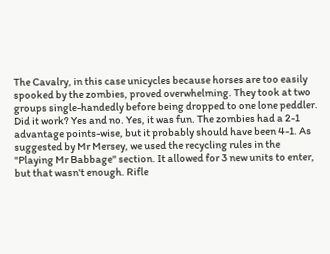The Cavalry, in this case unicycles because horses are too easily spooked by the zombies, proved overwhelming. They took at two groups single-handedly before being dropped to one lone peddler.
Did it work? Yes and no. Yes, it was fun. The zombies had a 2-1 advantage points-wise, but it probably should have been 4-1. As suggested by Mr Mersey, we used the recycling rules in the "Playing Mr Babbage" section. It allowed for 3 new units to enter, but that wasn't enough. Rifle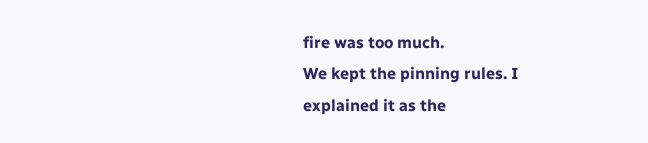fire was too much.
We kept the pinning rules. I explained it as the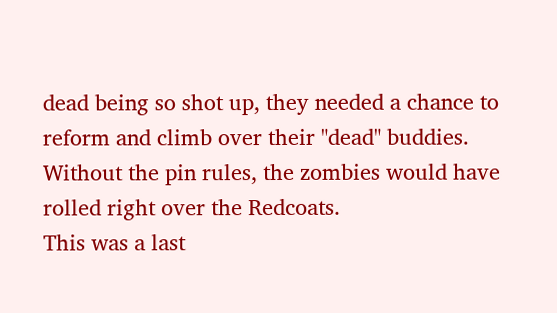dead being so shot up, they needed a chance to reform and climb over their "dead" buddies. Without the pin rules, the zombies would have rolled right over the Redcoats.
This was a last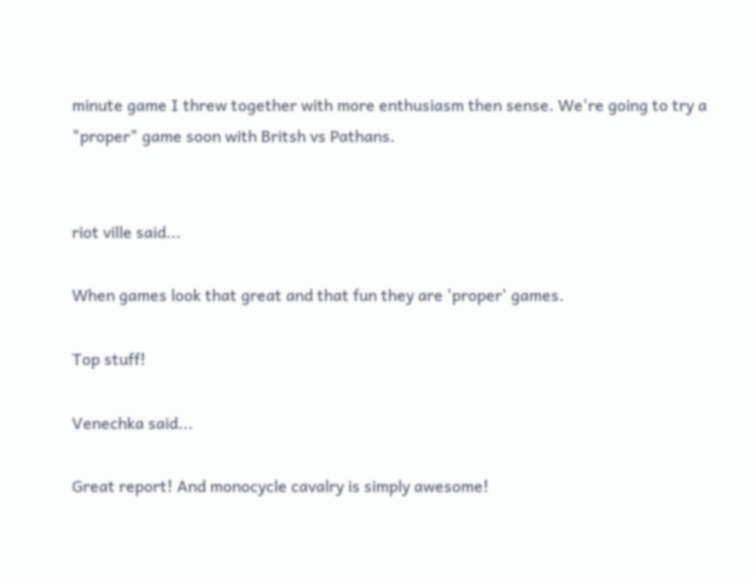minute game I threw together with more enthusiasm then sense. We're going to try a "proper" game soon with Britsh vs Pathans.


riot ville said...

When games look that great and that fun they are 'proper' games.

Top stuff!

Venechka said...

Great report! And monocycle cavalry is simply awesome!